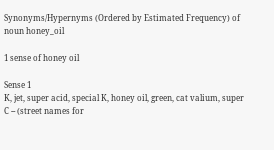Synonyms/Hypernyms (Ordered by Estimated Frequency) of noun honey_oil

1 sense of honey oil

Sense 1
K, jet, super acid, special K, honey oil, green, cat valium, super C -- (street names for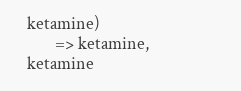ketamine)
       => ketamine, ketamine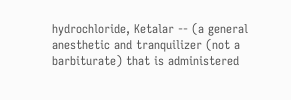hydrochloride, Ketalar -- (a general anesthetic and tranquilizer (not a barbiturate) that is administered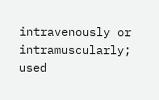intravenously or intramuscularly; used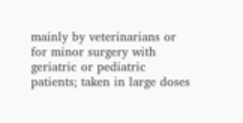mainly by veterinarians or for minor surgery with geriatric or pediatric patients; taken in large doses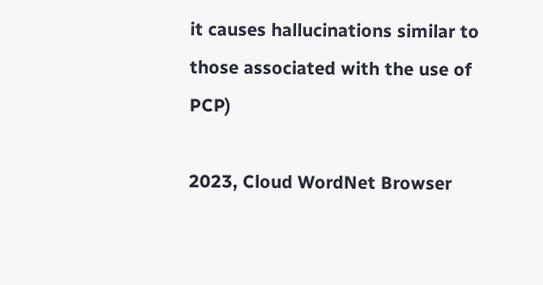it causes hallucinations similar to those associated with the use of PCP)

2023, Cloud WordNet Browser